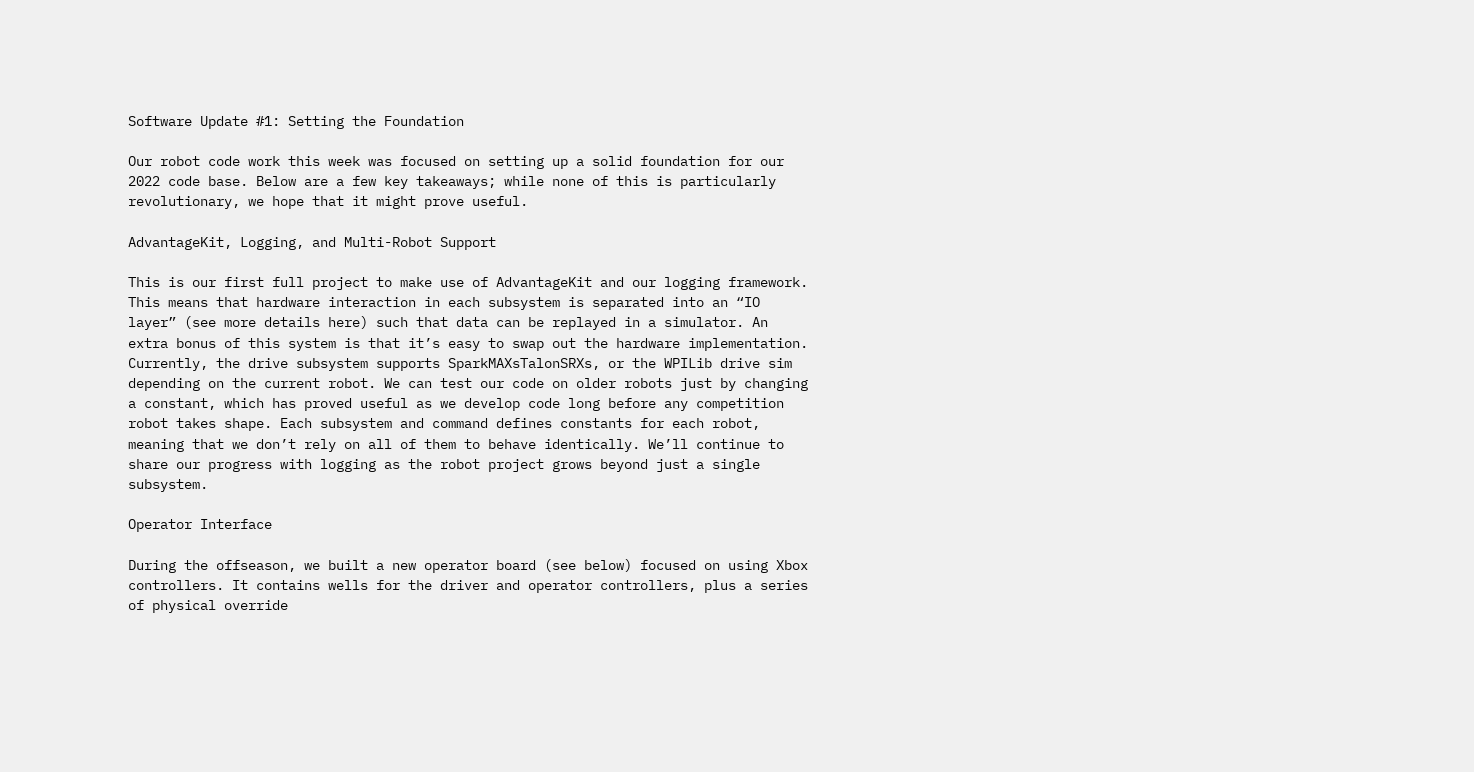Software Update #1: Setting the Foundation

Our robot code work this week was focused on setting up a solid foundation for our 2022 code base. Below are a few key takeaways; while none of this is particularly revolutionary, we hope that it might prove useful.

AdvantageKit, Logging, and Multi-Robot Support

This is our first full project to make use of AdvantageKit and our logging framework. This means that hardware interaction in each subsystem is separated into an “IO layer” (see more details here) such that data can be replayed in a simulator. An extra bonus of this system is that it’s easy to swap out the hardware implementation. Currently, the drive subsystem supports SparkMAXsTalonSRXs, or the WPILib drive sim depending on the current robot. We can test our code on older robots just by changing a constant, which has proved useful as we develop code long before any competition robot takes shape. Each subsystem and command defines constants for each robot, meaning that we don’t rely on all of them to behave identically. We’ll continue to share our progress with logging as the robot project grows beyond just a single subsystem.

Operator Interface

During the offseason, we built a new operator board (see below) focused on using Xbox controllers. It contains wells for the driver and operator controllers, plus a series of physical override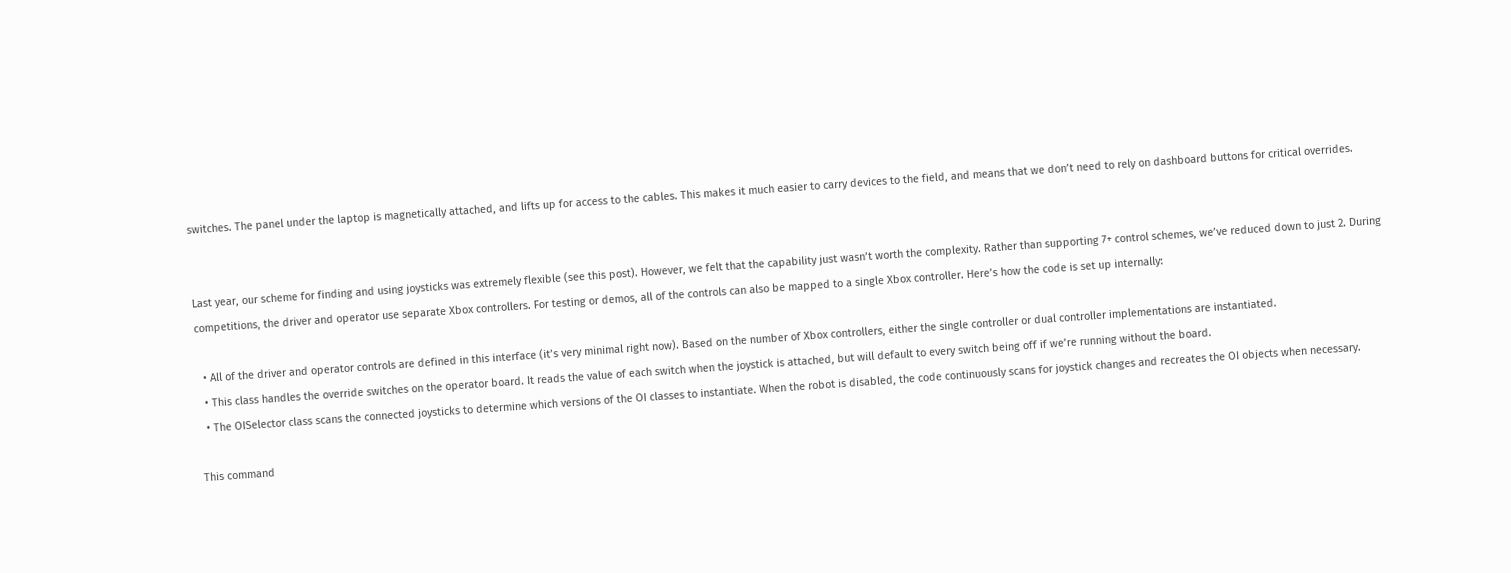switches. The panel under the laptop is magnetically attached, and lifts up for access to the cables. This makes it much easier to carry devices to the field, and means that we don’t need to rely on dashboard buttons for critical overrides.


Last year, our scheme for finding and using joysticks was extremely flexible (see this post). However, we felt that the capability just wasn’t worth the complexity. Rather than supporting 7+ control schemes, we’ve reduced down to just 2. During competitions, the driver and operator use separate Xbox controllers. For testing or demos, all of the controls can also be mapped to a single Xbox controller. Here’s how the code is set up internally:

  • All of the driver and operator controls are defined in this interface (it’s very minimal right now). Based on the number of Xbox controllers, either the single controller or dual controller implementations are instantiated.
  • This class handles the override switches on the operator board. It reads the value of each switch when the joystick is attached, but will default to every switch being off if we’re running without the board.
  • The OISelector class scans the connected joysticks to determine which versions of the OI classes to instantiate. When the robot is disabled, the code continuously scans for joystick changes and recreates the OI objects when necessary.

This command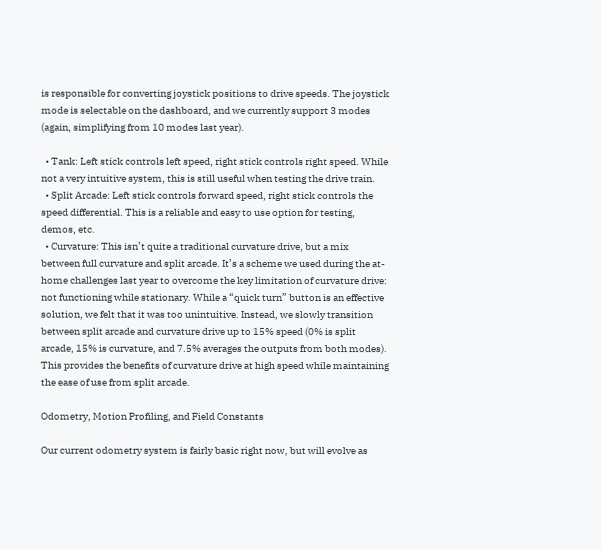is responsible for converting joystick positions to drive speeds. The joystick mode is selectable on the dashboard, and we currently support 3 modes (again, simplifying from 10 modes last year).

  • Tank: Left stick controls left speed, right stick controls right speed. While not a very intuitive system, this is still useful when testing the drive train.
  • Split Arcade: Left stick controls forward speed, right stick controls the speed differential. This is a reliable and easy to use option for testing, demos, etc.
  • Curvature: This isn’t quite a traditional curvature drive, but a mix between full curvature and split arcade. It’s a scheme we used during the at-home challenges last year to overcome the key limitation of curvature drive: not functioning while stationary. While a “quick turn” button is an effective solution, we felt that it was too unintuitive. Instead, we slowly transition between split arcade and curvature drive up to 15% speed (0% is split arcade, 15% is curvature, and 7.5% averages the outputs from both modes). This provides the benefits of curvature drive at high speed while maintaining the ease of use from split arcade.

Odometry, Motion Profiling, and Field Constants

Our current odometry system is fairly basic right now, but will evolve as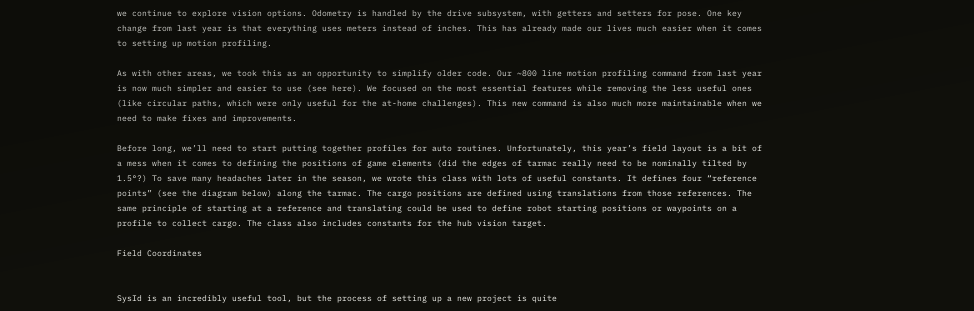we continue to explore vision options. Odometry is handled by the drive subsystem, with getters and setters for pose. One key change from last year is that everything uses meters instead of inches. This has already made our lives much easier when it comes to setting up motion profiling.

As with other areas, we took this as an opportunity to simplify older code. Our ~800 line motion profiling command from last year is now much simpler and easier to use (see here). We focused on the most essential features while removing the less useful ones (like circular paths, which were only useful for the at-home challenges). This new command is also much more maintainable when we need to make fixes and improvements.

Before long, we’ll need to start putting together profiles for auto routines. Unfortunately, this year’s field layout is a bit of a mess when it comes to defining the positions of game elements (did the edges of tarmac really need to be nominally tilted by 1.5°?) To save many headaches later in the season, we wrote this class with lots of useful constants. It defines four “reference points” (see the diagram below) along the tarmac. The cargo positions are defined using translations from those references. The same principle of starting at a reference and translating could be used to define robot starting positions or waypoints on a profile to collect cargo. The class also includes constants for the hub vision target.

Field Coordinates


SysId is an incredibly useful tool, but the process of setting up a new project is quite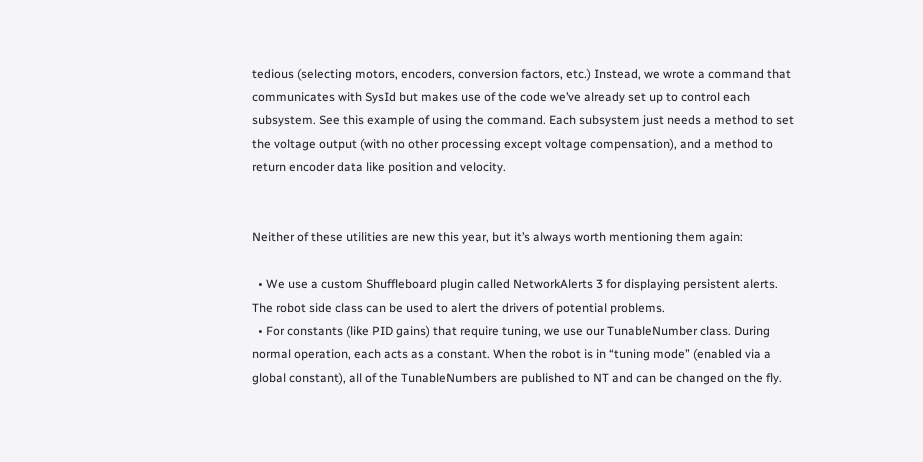tedious (selecting motors, encoders, conversion factors, etc.) Instead, we wrote a command that communicates with SysId but makes use of the code we’ve already set up to control each subsystem. See this example of using the command. Each subsystem just needs a method to set the voltage output (with no other processing except voltage compensation), and a method to return encoder data like position and velocity.


Neither of these utilities are new this year, but it’s always worth mentioning them again:

  • We use a custom Shuffleboard plugin called NetworkAlerts 3 for displaying persistent alerts. The robot side class can be used to alert the drivers of potential problems.
  • For constants (like PID gains) that require tuning, we use our TunableNumber class. During normal operation, each acts as a constant. When the robot is in “tuning mode” (enabled via a global constant), all of the TunableNumbers are published to NT and can be changed on the fly.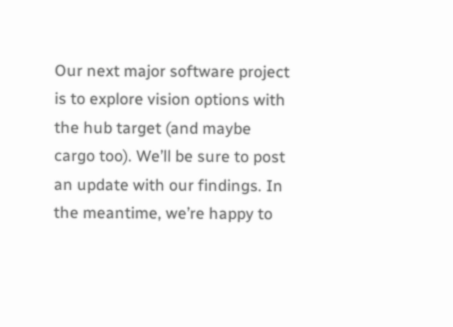Our next major software project is to explore vision options with the hub target (and maybe cargo too). We’ll be sure to post an update with our findings. In the meantime, we’re happy to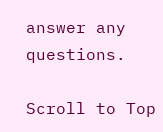answer any questions.

Scroll to Top